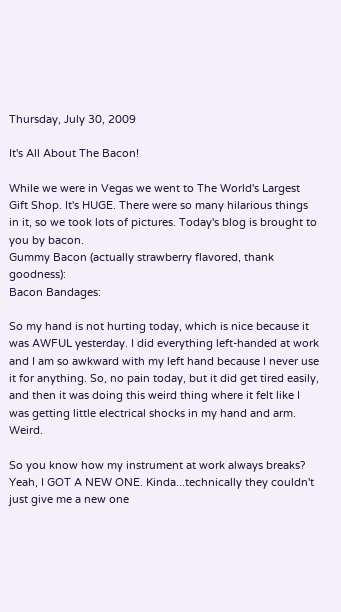Thursday, July 30, 2009

It's All About The Bacon!

While we were in Vegas we went to The World's Largest Gift Shop. It's HUGE. There were so many hilarious things in it, so we took lots of pictures. Today's blog is brought to you by bacon.
Gummy Bacon (actually strawberry flavored, thank goodness):
Bacon Bandages:

So my hand is not hurting today, which is nice because it was AWFUL yesterday. I did everything left-handed at work and I am so awkward with my left hand because I never use it for anything. So, no pain today, but it did get tired easily, and then it was doing this weird thing where it felt like I was getting little electrical shocks in my hand and arm. Weird.

So you know how my instrument at work always breaks? Yeah, I GOT A NEW ONE. Kinda...technically they couldn't just give me a new one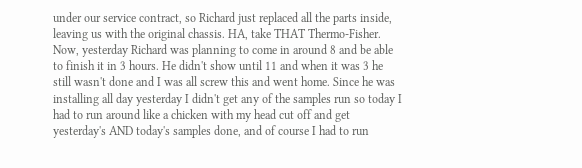under our service contract, so Richard just replaced all the parts inside, leaving us with the original chassis. HA, take THAT Thermo-Fisher. Now, yesterday Richard was planning to come in around 8 and be able to finish it in 3 hours. He didn't show until 11 and when it was 3 he still wasn't done and I was all screw this and went home. Since he was installing all day yesterday I didn't get any of the samples run so today I had to run around like a chicken with my head cut off and get yesterday's AND today's samples done, and of course I had to run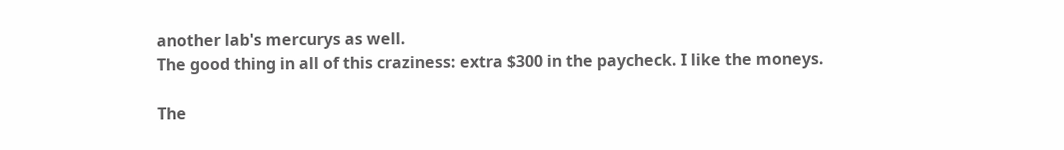another lab's mercurys as well.
The good thing in all of this craziness: extra $300 in the paycheck. I like the moneys.

The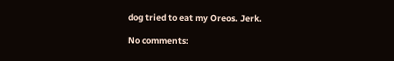dog tried to eat my Oreos. Jerk.

No comments: